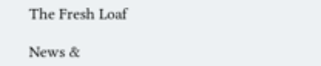The Fresh Loaf

News &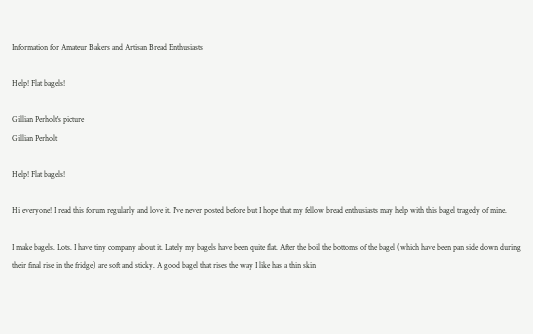Information for Amateur Bakers and Artisan Bread Enthusiasts

Help! Flat bagels!

Gillian Perholt's picture
Gillian Perholt

Help! Flat bagels!

Hi everyone! I read this forum regularly and love it. I've never posted before but I hope that my fellow bread enthusiasts may help with this bagel tragedy of mine.

I make bagels. Lots. I have tiny company about it. Lately my bagels have been quite flat. After the boil the bottoms of the bagel (which have been pan side down during their final rise in the fridge) are soft and sticky. A good bagel that rises the way I like has a thin skin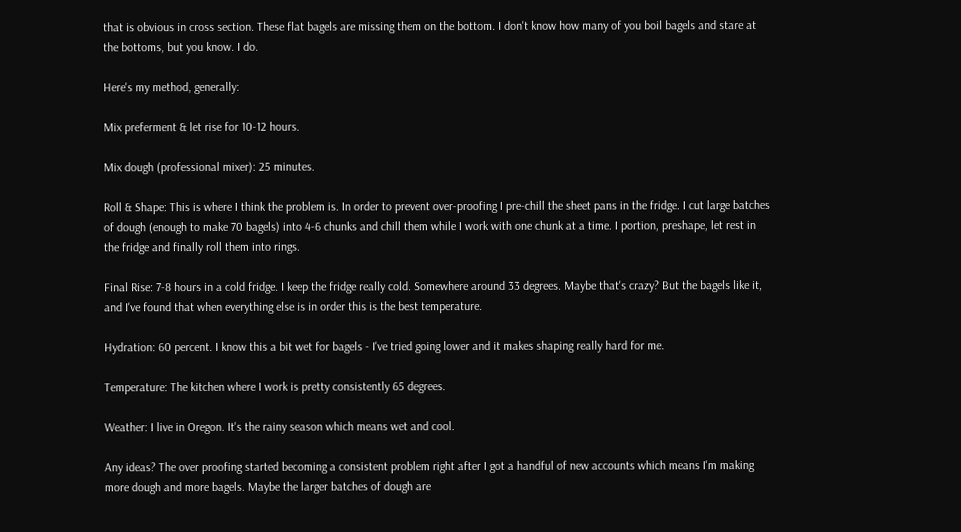that is obvious in cross section. These flat bagels are missing them on the bottom. I don't know how many of you boil bagels and stare at the bottoms, but you know. I do.

Here's my method, generally:

Mix preferment & let rise for 10-12 hours.

Mix dough (professional mixer): 25 minutes.

Roll & Shape: This is where I think the problem is. In order to prevent over-proofing I pre-chill the sheet pans in the fridge. I cut large batches of dough (enough to make 70 bagels) into 4-6 chunks and chill them while I work with one chunk at a time. I portion, preshape, let rest in the fridge and finally roll them into rings.

Final Rise: 7-8 hours in a cold fridge. I keep the fridge really cold. Somewhere around 33 degrees. Maybe that's crazy? But the bagels like it, and I've found that when everything else is in order this is the best temperature.

Hydration: 60 percent. I know this a bit wet for bagels - I've tried going lower and it makes shaping really hard for me.

Temperature: The kitchen where I work is pretty consistently 65 degrees.

Weather: I live in Oregon. It's the rainy season which means wet and cool.

Any ideas? The over proofing started becoming a consistent problem right after I got a handful of new accounts which means I'm making more dough and more bagels. Maybe the larger batches of dough are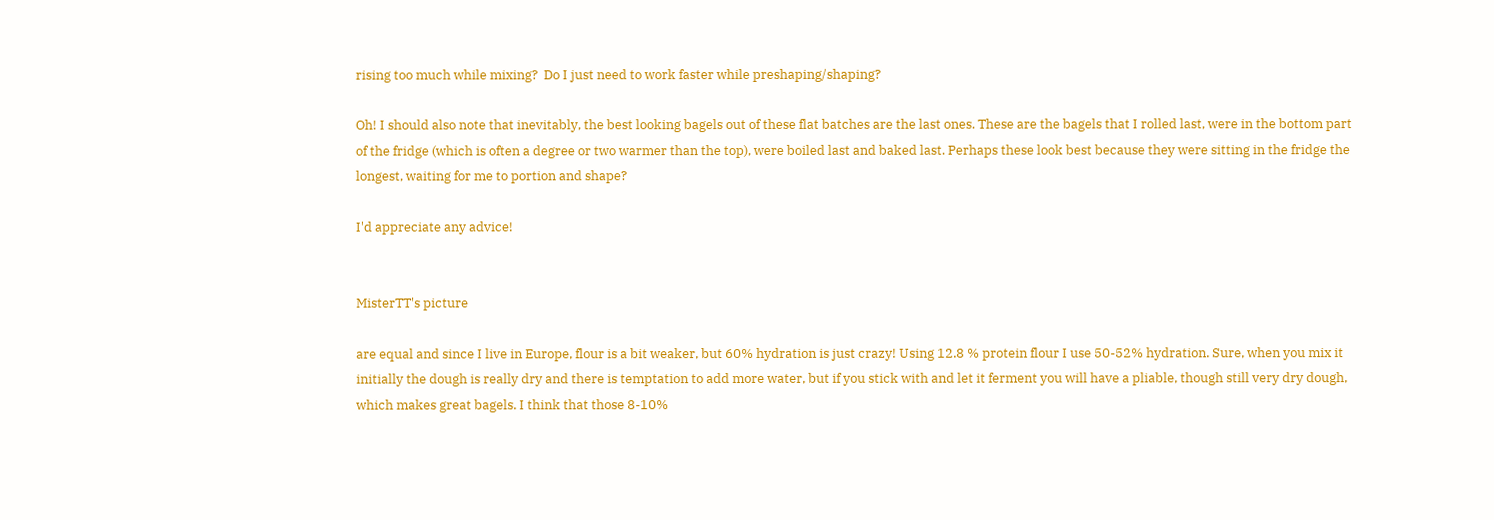rising too much while mixing?  Do I just need to work faster while preshaping/shaping?

Oh! I should also note that inevitably, the best looking bagels out of these flat batches are the last ones. These are the bagels that I rolled last, were in the bottom part of the fridge (which is often a degree or two warmer than the top), were boiled last and baked last. Perhaps these look best because they were sitting in the fridge the longest, waiting for me to portion and shape?

I'd appreciate any advice!


MisterTT's picture

are equal and since I live in Europe, flour is a bit weaker, but 60% hydration is just crazy! Using 12.8 % protein flour I use 50-52% hydration. Sure, when you mix it initially the dough is really dry and there is temptation to add more water, but if you stick with and let it ferment you will have a pliable, though still very dry dough, which makes great bagels. I think that those 8-10%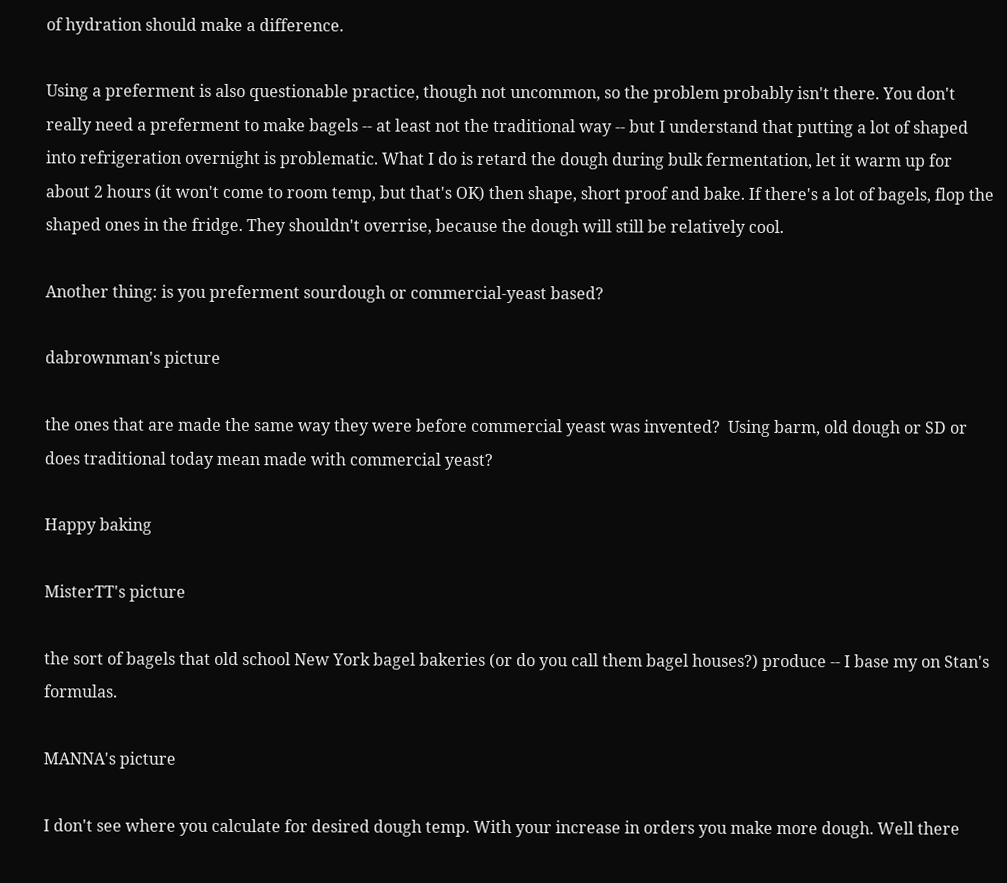of hydration should make a difference.

Using a preferment is also questionable practice, though not uncommon, so the problem probably isn't there. You don't really need a preferment to make bagels -- at least not the traditional way -- but I understand that putting a lot of shaped into refrigeration overnight is problematic. What I do is retard the dough during bulk fermentation, let it warm up for about 2 hours (it won't come to room temp, but that's OK) then shape, short proof and bake. If there's a lot of bagels, flop the shaped ones in the fridge. They shouldn't overrise, because the dough will still be relatively cool.

Another thing: is you preferment sourdough or commercial-yeast based?

dabrownman's picture

the ones that are made the same way they were before commercial yeast was invented?  Using barm, old dough or SD or does traditional today mean made with commercial yeast?

Happy baking

MisterTT's picture

the sort of bagels that old school New York bagel bakeries (or do you call them bagel houses?) produce -- I base my on Stan's formulas.

MANNA's picture

I don't see where you calculate for desired dough temp. With your increase in orders you make more dough. Well there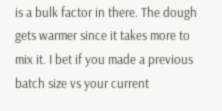is a bulk factor in there. The dough gets warmer since it takes more to mix it. I bet if you made a previous batch size vs your current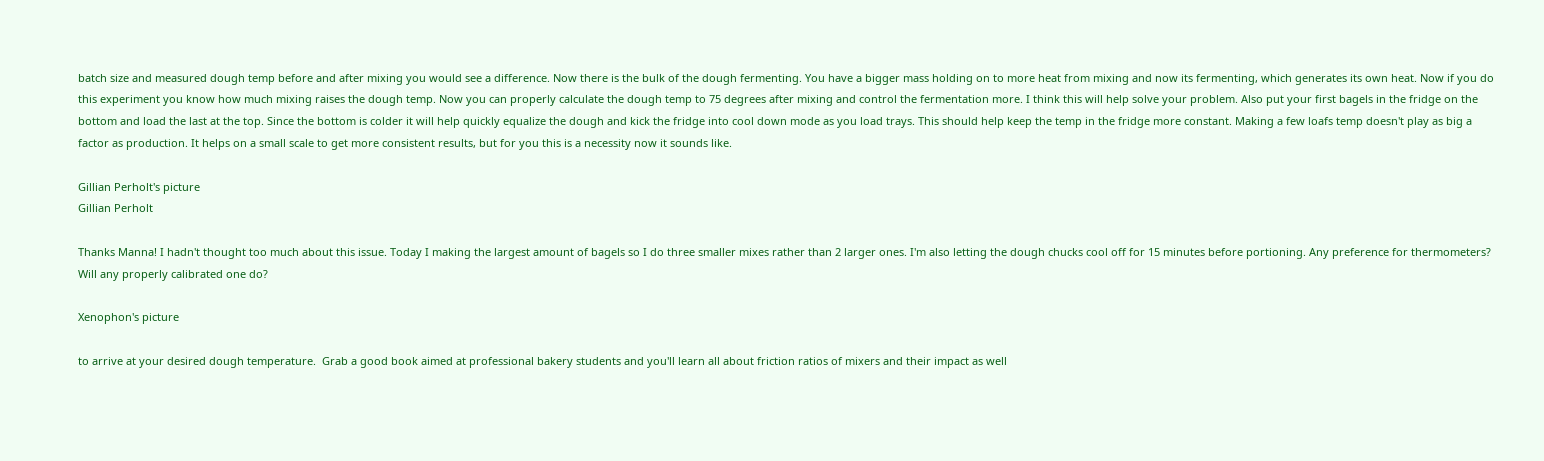batch size and measured dough temp before and after mixing you would see a difference. Now there is the bulk of the dough fermenting. You have a bigger mass holding on to more heat from mixing and now its fermenting, which generates its own heat. Now if you do this experiment you know how much mixing raises the dough temp. Now you can properly calculate the dough temp to 75 degrees after mixing and control the fermentation more. I think this will help solve your problem. Also put your first bagels in the fridge on the bottom and load the last at the top. Since the bottom is colder it will help quickly equalize the dough and kick the fridge into cool down mode as you load trays. This should help keep the temp in the fridge more constant. Making a few loafs temp doesn't play as big a factor as production. It helps on a small scale to get more consistent results, but for you this is a necessity now it sounds like.

Gillian Perholt's picture
Gillian Perholt

Thanks Manna! I hadn't thought too much about this issue. Today I making the largest amount of bagels so I do three smaller mixes rather than 2 larger ones. I'm also letting the dough chucks cool off for 15 minutes before portioning. Any preference for thermometers? Will any properly calibrated one do?

Xenophon's picture

to arrive at your desired dough temperature.  Grab a good book aimed at professional bakery students and you'll learn all about friction ratios of mixers and their impact as well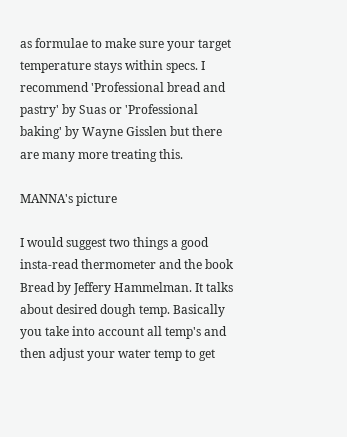as formulae to make sure your target temperature stays within specs. I recommend 'Professional bread and pastry' by Suas or 'Professional baking' by Wayne Gisslen but there are many more treating this.

MANNA's picture

I would suggest two things a good insta-read thermometer and the book Bread by Jeffery Hammelman. It talks about desired dough temp. Basically you take into account all temp's and then adjust your water temp to get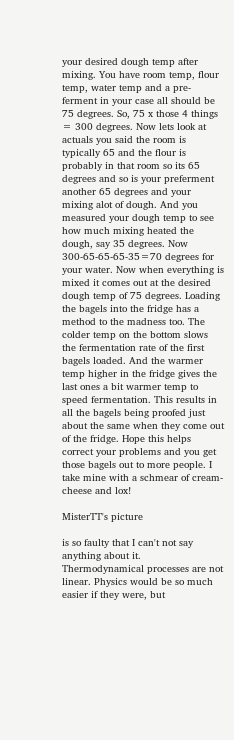your desired dough temp after mixing. You have room temp, flour temp, water temp and a pre-ferment in your case all should be 75 degrees. So, 75 x those 4 things = 300 degrees. Now lets look at actuals you said the room is typically 65 and the flour is probably in that room so its 65 degrees and so is your preferment another 65 degrees and your mixing alot of dough. And you measured your dough temp to see how much mixing heated the dough, say 35 degrees. Now 300-65-65-65-35=70 degrees for your water. Now when everything is mixed it comes out at the desired dough temp of 75 degrees. Loading the bagels into the fridge has a method to the madness too. The colder temp on the bottom slows the fermentation rate of the first bagels loaded. And the warmer temp higher in the fridge gives the last ones a bit warmer temp to speed fermentation. This results in all the bagels being proofed just about the same when they come out of the fridge. Hope this helps correct your problems and you get those bagels out to more people. I take mine with a schmear of cream-cheese and lox!

MisterTT's picture

is so faulty that I can't not say anything about it. Thermodynamical processes are not linear. Physics would be so much easier if they were, but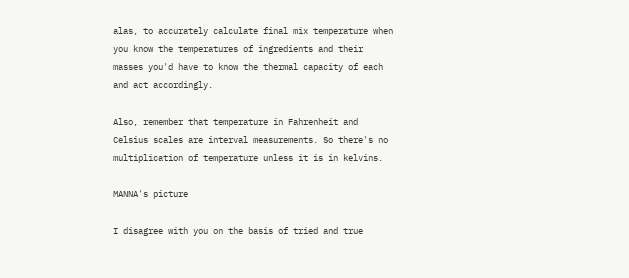alas, to accurately calculate final mix temperature when you know the temperatures of ingredients and their masses you'd have to know the thermal capacity of each and act accordingly.

Also, remember that temperature in Fahrenheit and Celsius scales are interval measurements. So there's no multiplication of temperature unless it is in kelvins.

MANNA's picture

I disagree with you on the basis of tried and true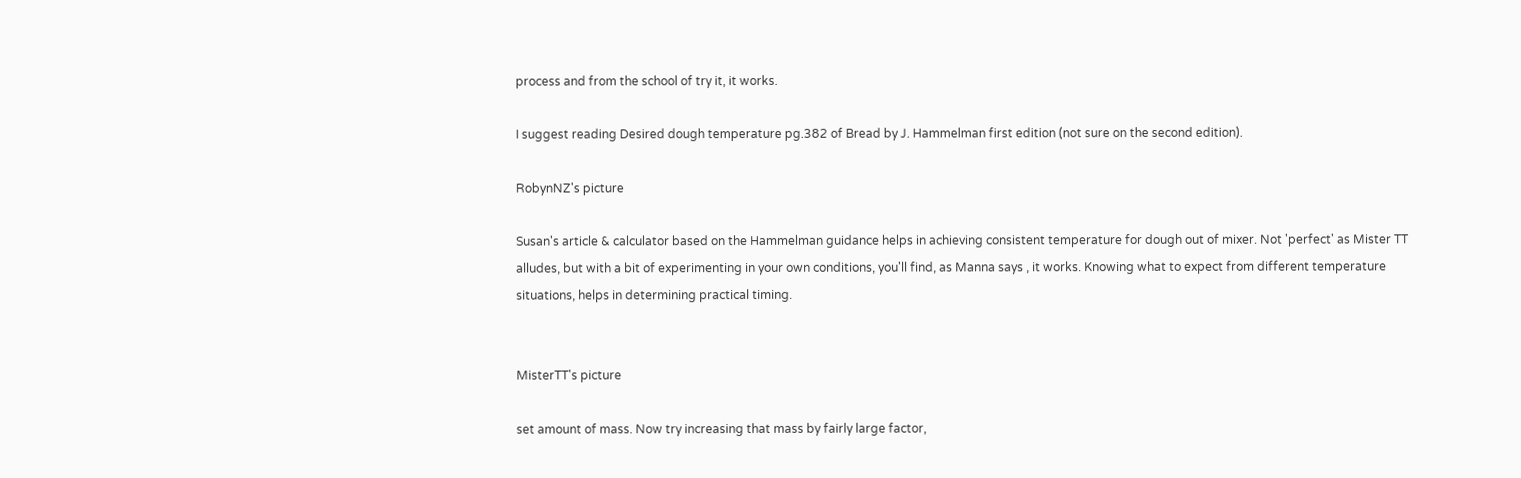process and from the school of try it, it works.

I suggest reading Desired dough temperature pg.382 of Bread by J. Hammelman first edition (not sure on the second edition).

RobynNZ's picture

Susan's article & calculator based on the Hammelman guidance helps in achieving consistent temperature for dough out of mixer. Not 'perfect' as Mister TT alludes, but with a bit of experimenting in your own conditions, you'll find, as Manna says , it works. Knowing what to expect from different temperature situations, helps in determining practical timing.


MisterTT's picture

set amount of mass. Now try increasing that mass by fairly large factor,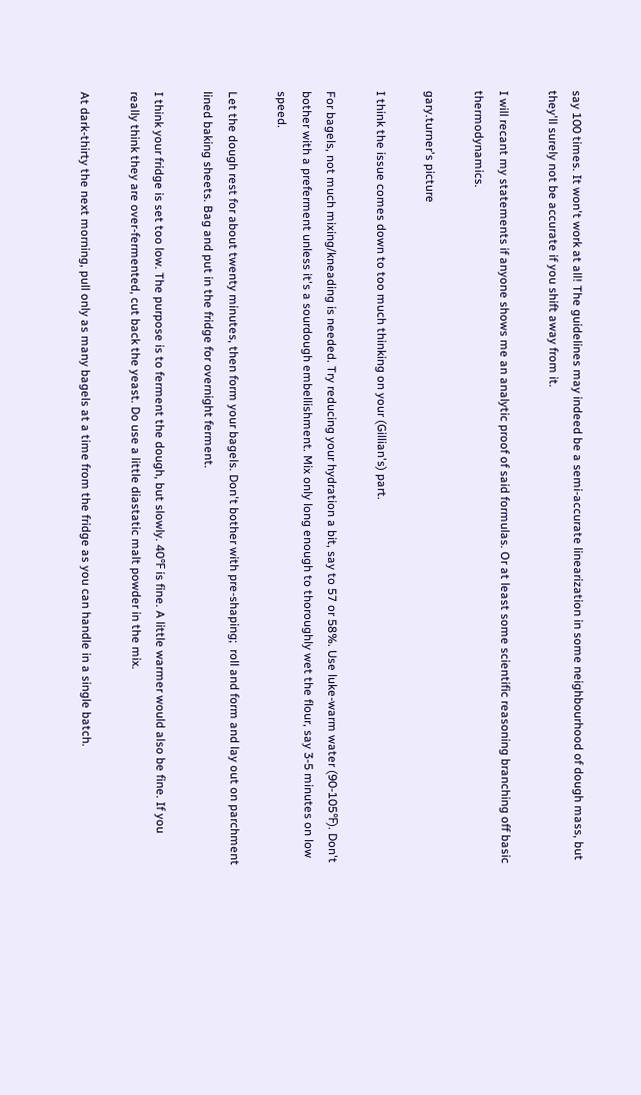say 100 times. It won't work at all! The guidelines may indeed be a semi-accurate linearization in some neighbourhood of dough mass, but they'll surely not be accurate if you shift away from it.

I will recant my statements if anyone shows me an analytic proof of said formulas. Or at least some scientific reasoning branching off basic thermodynamics.

gary.turner's picture

I think the issue comes down to too much thinking on your (Gillian's) part.

For bagels, not much mixing/kneading is needed. Try reducing your hydration a bit, say to 57 or 58%. Use luke-warm water (90-105℉). Don't bother with a preferment unless it's a sourdough embellishment. Mix only long enough to thoroughly wet the flour, say 3-5 minutes on low speed.

Let the dough rest for about twenty minutes, then form your bagels. Don't bother with pre-shaping;  roll and form and lay out on parchment lined baking sheets. Bag and put in the fridge for overnight ferment.

I think your fridge is set too low. The purpose is to ferment the dough, but slowly. 40℉ is fine. A little warmer would also be fine. If you really think they are over-fermented, cut back the yeast. Do use a little diastatic malt powder in the mix.

At dark-thirty the next morning, pull only as many bagels at a time from the fridge as you can handle in a single batch.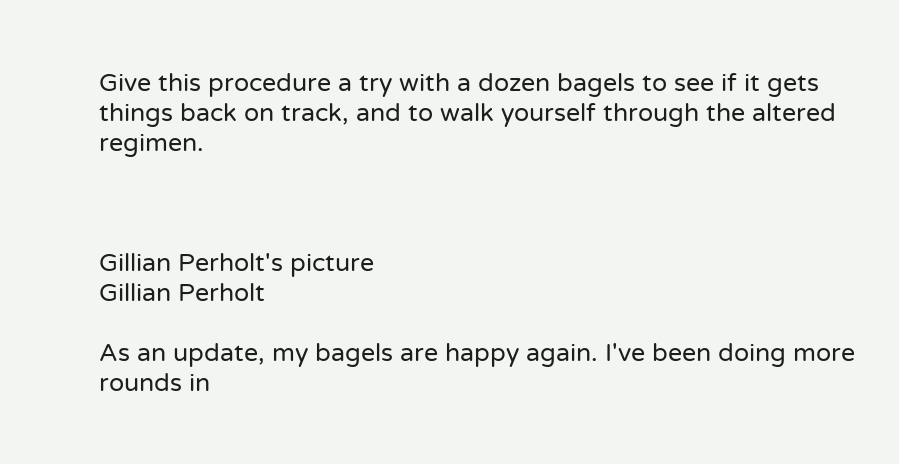Give this procedure a try with a dozen bagels to see if it gets things back on track, and to walk yourself through the altered regimen.



Gillian Perholt's picture
Gillian Perholt

As an update, my bagels are happy again. I've been doing more rounds in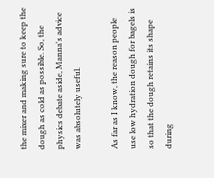the mixer and making sure to keep the dough as cold as possible. So, the physics debate aside, Manna's advice was absolutely useful.

As far as I know, the reason people use low hydration dough for bagels is so that the dough retains its shape during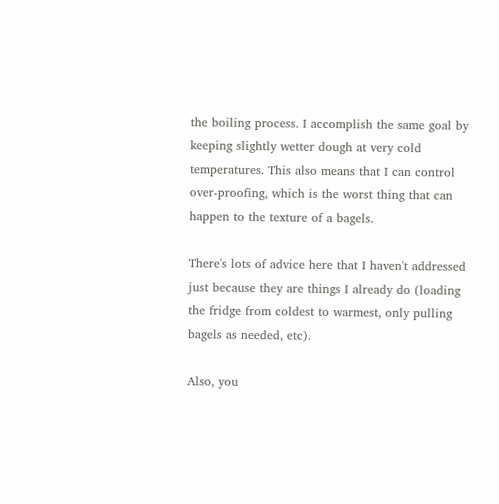the boiling process. I accomplish the same goal by keeping slightly wetter dough at very cold temperatures. This also means that I can control over-proofing, which is the worst thing that can happen to the texture of a bagels.

There's lots of advice here that I haven't addressed just because they are things I already do (loading the fridge from coldest to warmest, only pulling bagels as needed, etc).

Also, you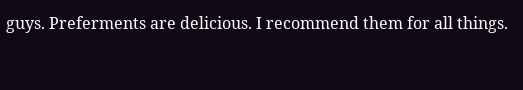guys. Preferments are delicious. I recommend them for all things.